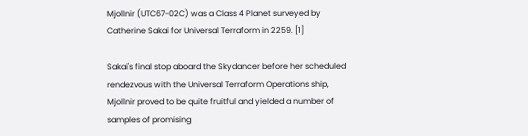Mjollnir (UTC67-02C) was a Class 4 Planet surveyed by Catherine Sakai for Universal Terraform in 2259. [1]

Sakai's final stop aboard the Skydancer before her scheduled rendezvous with the Universal Terraform Operations ship, Mjollnir proved to be quite fruitful and yielded a number of samples of promising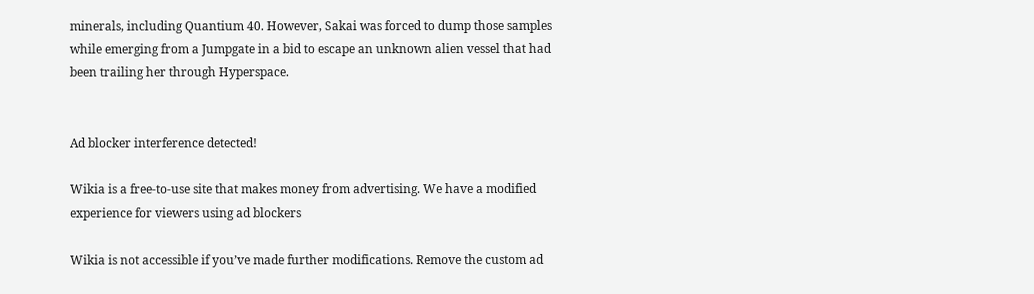minerals, including Quantium 40. However, Sakai was forced to dump those samples while emerging from a Jumpgate in a bid to escape an unknown alien vessel that had been trailing her through Hyperspace.


Ad blocker interference detected!

Wikia is a free-to-use site that makes money from advertising. We have a modified experience for viewers using ad blockers

Wikia is not accessible if you’ve made further modifications. Remove the custom ad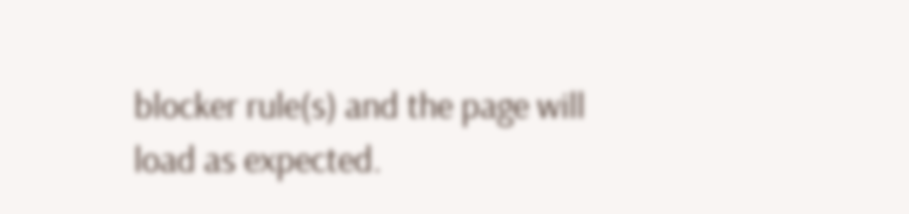blocker rule(s) and the page will load as expected.